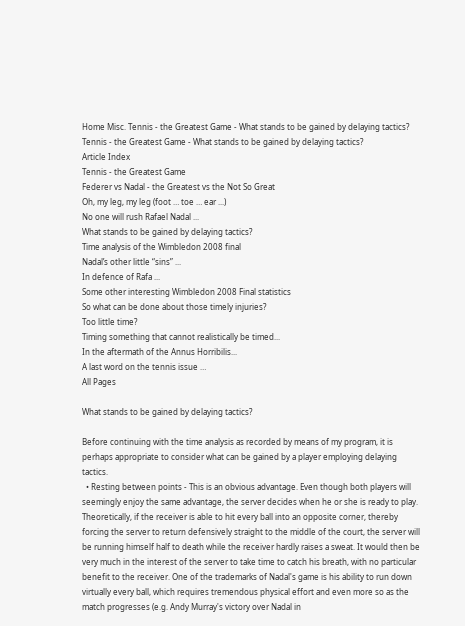Home Misc. Tennis - the Greatest Game - What stands to be gained by delaying tactics?
Tennis - the Greatest Game - What stands to be gained by delaying tactics?
Article Index
Tennis - the Greatest Game
Federer vs Nadal - the Greatest vs the Not So Great
Oh, my leg, my leg (foot … toe … ear ...)
No one will rush Rafael Nadal ...
What stands to be gained by delaying tactics?
Time analysis of the Wimbledon 2008 final
Nadal’s other little “sins” ...
In defence of Rafa ...
Some other interesting Wimbledon 2008 Final statistics
So what can be done about those timely injuries?
Too little time?
Timing something that cannot realistically be timed...
In the aftermath of the Annus Horribilis...
A last word on the tennis issue …
All Pages

What stands to be gained by delaying tactics?

Before continuing with the time analysis as recorded by means of my program, it is perhaps appropriate to consider what can be gained by a player employing delaying tactics.
  • Resting between points - This is an obvious advantage. Even though both players will seemingly enjoy the same advantage, the server decides when he or she is ready to play. Theoretically, if the receiver is able to hit every ball into an opposite corner, thereby forcing the server to return defensively straight to the middle of the court, the server will be running himself half to death while the receiver hardly raises a sweat. It would then be very much in the interest of the server to take time to catch his breath, with no particular benefit to the receiver. One of the trademarks of Nadal's game is his ability to run down virtually every ball, which requires tremendous physical effort and even more so as the match progresses (e.g. Andy Murray's victory over Nadal in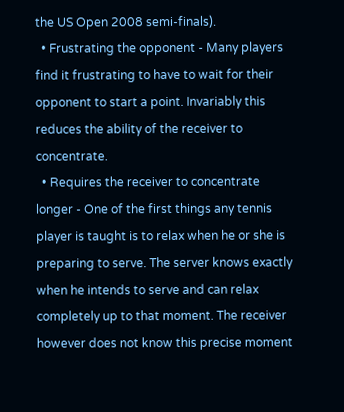the US Open 2008 semi-finals).
  • Frustrating the opponent - Many players find it frustrating to have to wait for their opponent to start a point. Invariably this reduces the ability of the receiver to concentrate.
  • Requires the receiver to concentrate longer - One of the first things any tennis player is taught is to relax when he or she is preparing to serve. The server knows exactly when he intends to serve and can relax completely up to that moment. The receiver however does not know this precise moment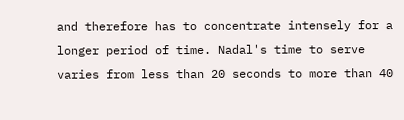and therefore has to concentrate intensely for a longer period of time. Nadal's time to serve varies from less than 20 seconds to more than 40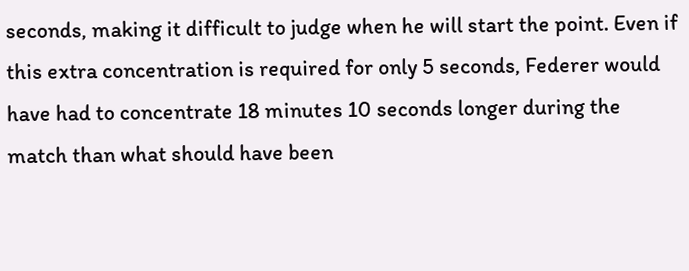seconds, making it difficult to judge when he will start the point. Even if this extra concentration is required for only 5 seconds, Federer would have had to concentrate 18 minutes 10 seconds longer during the match than what should have been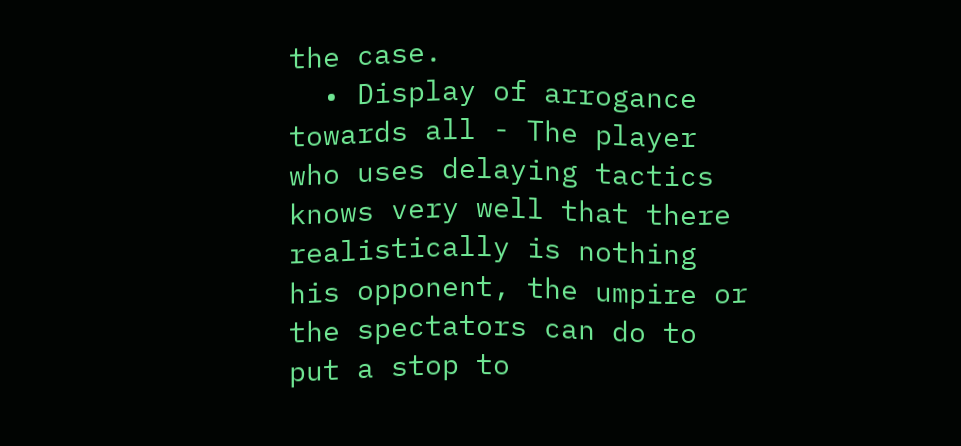the case.
  • Display of arrogance towards all - The player who uses delaying tactics knows very well that there realistically is nothing his opponent, the umpire or the spectators can do to put a stop to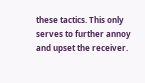these tactics. This only serves to further annoy and upset the receiver.